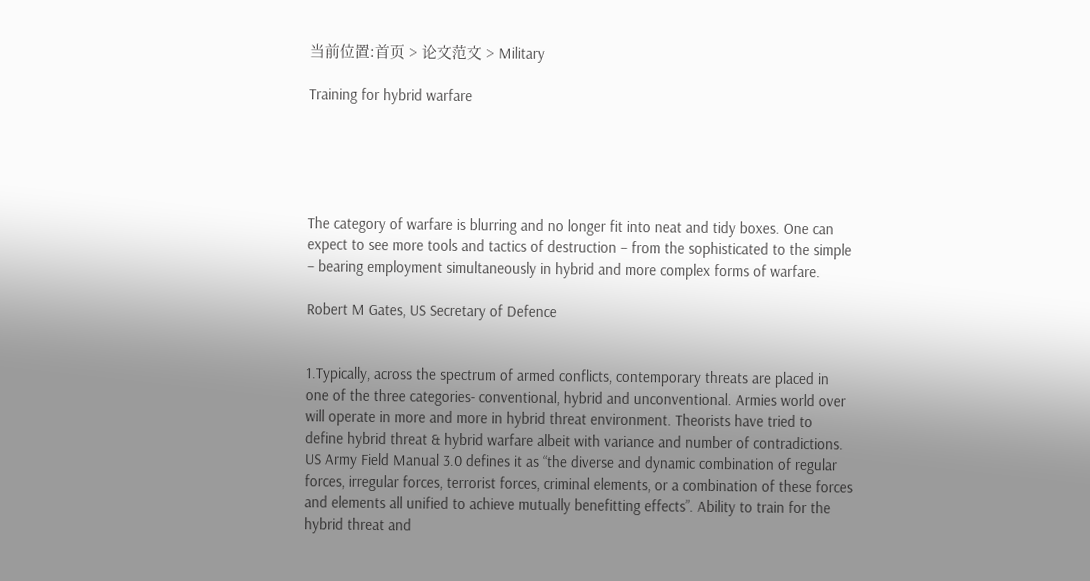当前位置:首页 > 论文范文 > Military

Training for hybrid warfare





The category of warfare is blurring and no longer fit into neat and tidy boxes. One can expect to see more tools and tactics of destruction – from the sophisticated to the simple – bearing employment simultaneously in hybrid and more complex forms of warfare.

Robert M Gates, US Secretary of Defence


1.Typically, across the spectrum of armed conflicts, contemporary threats are placed in one of the three categories- conventional, hybrid and unconventional. Armies world over will operate in more and more in hybrid threat environment. Theorists have tried to define hybrid threat & hybrid warfare albeit with variance and number of contradictions. US Army Field Manual 3.0 defines it as “the diverse and dynamic combination of regular forces, irregular forces, terrorist forces, criminal elements, or a combination of these forces and elements all unified to achieve mutually benefitting effects”. Ability to train for the hybrid threat and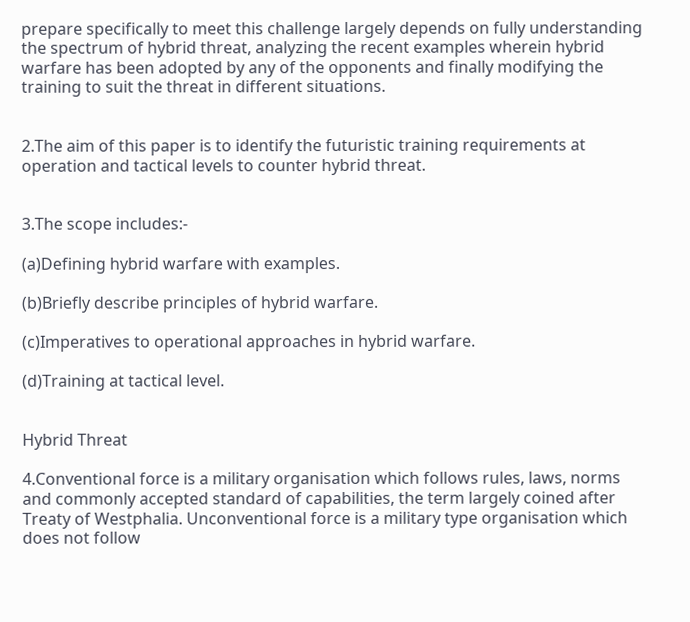prepare specifically to meet this challenge largely depends on fully understanding the spectrum of hybrid threat, analyzing the recent examples wherein hybrid warfare has been adopted by any of the opponents and finally modifying the training to suit the threat in different situations.


2.The aim of this paper is to identify the futuristic training requirements at operation and tactical levels to counter hybrid threat.


3.The scope includes:-

(a)Defining hybrid warfare with examples.

(b)Briefly describe principles of hybrid warfare.

(c)Imperatives to operational approaches in hybrid warfare.

(d)Training at tactical level.


Hybrid Threat

4.Conventional force is a military organisation which follows rules, laws, norms and commonly accepted standard of capabilities, the term largely coined after Treaty of Westphalia. Unconventional force is a military type organisation which does not follow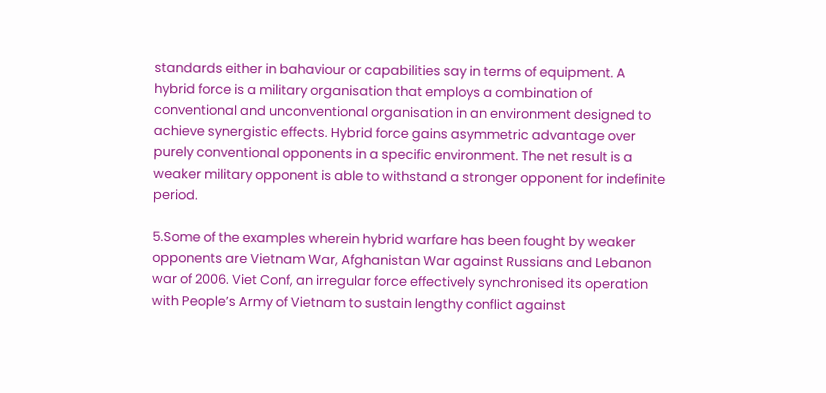standards either in bahaviour or capabilities say in terms of equipment. A hybrid force is a military organisation that employs a combination of conventional and unconventional organisation in an environment designed to achieve synergistic effects. Hybrid force gains asymmetric advantage over purely conventional opponents in a specific environment. The net result is a weaker military opponent is able to withstand a stronger opponent for indefinite period.

5.Some of the examples wherein hybrid warfare has been fought by weaker opponents are Vietnam War, Afghanistan War against Russians and Lebanon war of 2006. Viet Conf, an irregular force effectively synchronised its operation with People’s Army of Vietnam to sustain lengthy conflict against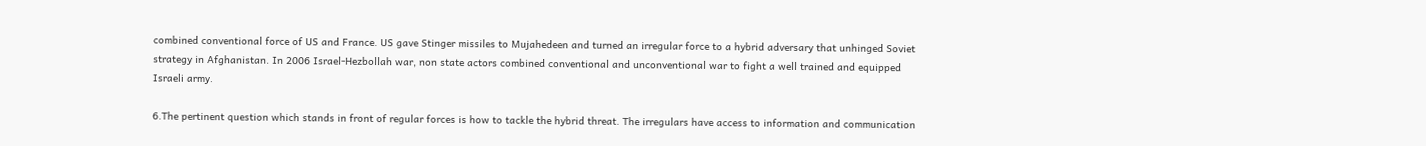combined conventional force of US and France. US gave Stinger missiles to Mujahedeen and turned an irregular force to a hybrid adversary that unhinged Soviet strategy in Afghanistan. In 2006 Israel-Hezbollah war, non state actors combined conventional and unconventional war to fight a well trained and equipped Israeli army.

6.The pertinent question which stands in front of regular forces is how to tackle the hybrid threat. The irregulars have access to information and communication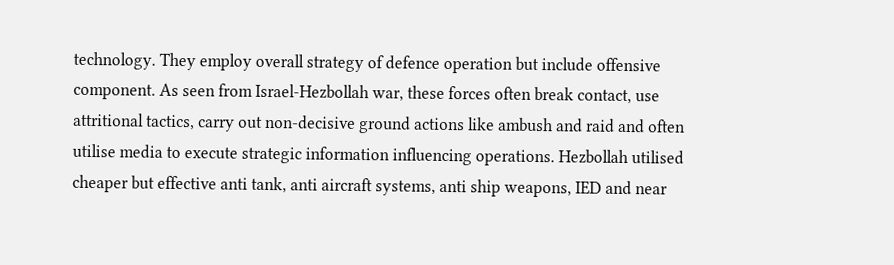technology. They employ overall strategy of defence operation but include offensive component. As seen from Israel-Hezbollah war, these forces often break contact, use attritional tactics, carry out non-decisive ground actions like ambush and raid and often utilise media to execute strategic information influencing operations. Hezbollah utilised cheaper but effective anti tank, anti aircraft systems, anti ship weapons, IED and near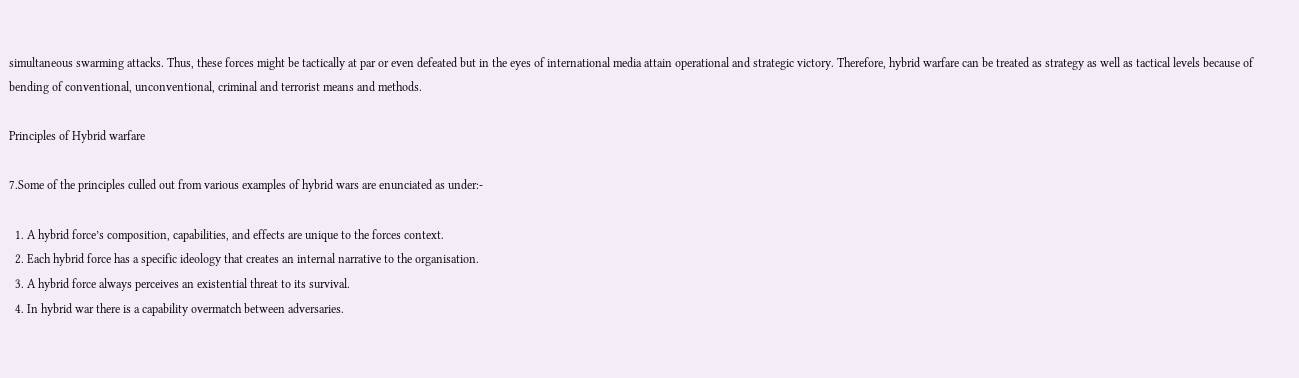simultaneous swarming attacks. Thus, these forces might be tactically at par or even defeated but in the eyes of international media attain operational and strategic victory. Therefore, hybrid warfare can be treated as strategy as well as tactical levels because of bending of conventional, unconventional, criminal and terrorist means and methods.

Principles of Hybrid warfare

7.Some of the principles culled out from various examples of hybrid wars are enunciated as under:-

  1. A hybrid force’s composition, capabilities, and effects are unique to the forces context.
  2. Each hybrid force has a specific ideology that creates an internal narrative to the organisation.
  3. A hybrid force always perceives an existential threat to its survival.
  4. In hybrid war there is a capability overmatch between adversaries.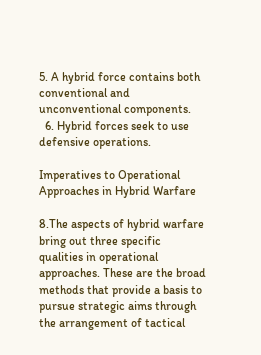5. A hybrid force contains both conventional and unconventional components.
  6. Hybrid forces seek to use defensive operations.

Imperatives to Operational Approaches in Hybrid Warfare

8.The aspects of hybrid warfare bring out three specific qualities in operational approaches. These are the broad methods that provide a basis to pursue strategic aims through the arrangement of tactical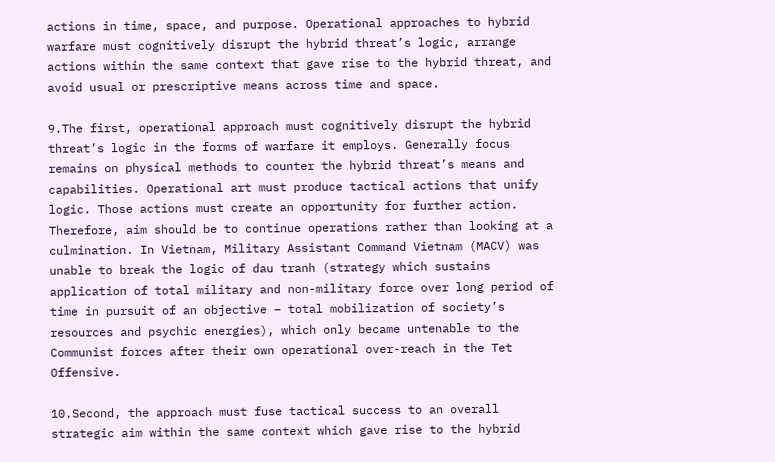actions in time, space, and purpose. Operational approaches to hybrid warfare must cognitively disrupt the hybrid threat’s logic, arrange actions within the same context that gave rise to the hybrid threat, and avoid usual or prescriptive means across time and space.

9.The first, operational approach must cognitively disrupt the hybrid threat’s logic in the forms of warfare it employs. Generally focus remains on physical methods to counter the hybrid threat’s means and capabilities. Operational art must produce tactical actions that unify logic. Those actions must create an opportunity for further action. Therefore, aim should be to continue operations rather than looking at a culmination. In Vietnam, Military Assistant Command Vietnam (MACV) was unable to break the logic of dau tranh (strategy which sustains application of total military and non-military force over long period of time in pursuit of an objective – total mobilization of society’s resources and psychic energies), which only became untenable to the Communist forces after their own operational over-reach in the Tet Offensive.

10.Second, the approach must fuse tactical success to an overall strategic aim within the same context which gave rise to the hybrid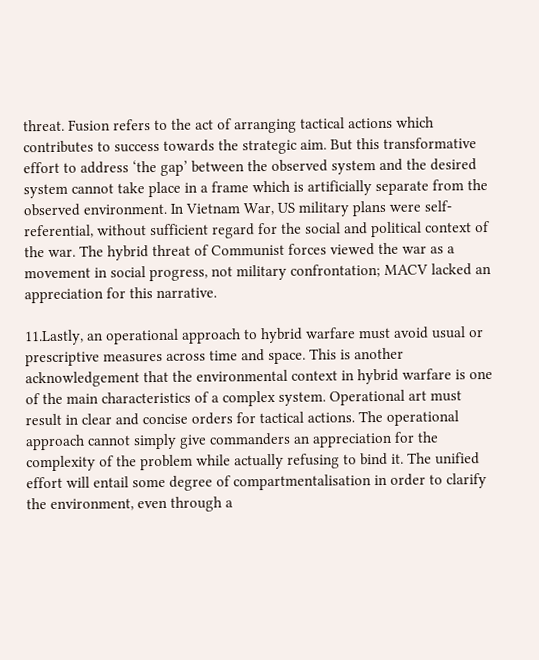threat. Fusion refers to the act of arranging tactical actions which contributes to success towards the strategic aim. But this transformative effort to address ‘the gap’ between the observed system and the desired system cannot take place in a frame which is artificially separate from the observed environment. In Vietnam War, US military plans were self-referential, without sufficient regard for the social and political context of the war. The hybrid threat of Communist forces viewed the war as a movement in social progress, not military confrontation; MACV lacked an appreciation for this narrative.

11.Lastly, an operational approach to hybrid warfare must avoid usual or prescriptive measures across time and space. This is another acknowledgement that the environmental context in hybrid warfare is one of the main characteristics of a complex system. Operational art must result in clear and concise orders for tactical actions. The operational approach cannot simply give commanders an appreciation for the complexity of the problem while actually refusing to bind it. The unified effort will entail some degree of compartmentalisation in order to clarify the environment, even through a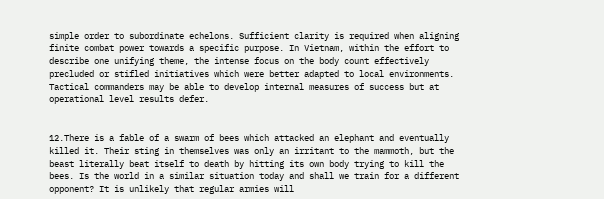simple order to subordinate echelons. Sufficient clarity is required when aligning finite combat power towards a specific purpose. In Vietnam, within the effort to describe one unifying theme, the intense focus on the body count effectively precluded or stifled initiatives which were better adapted to local environments. Tactical commanders may be able to develop internal measures of success but at operational level results defer.


12.There is a fable of a swarm of bees which attacked an elephant and eventually killed it. Their sting in themselves was only an irritant to the mammoth, but the beast literally beat itself to death by hitting its own body trying to kill the bees. Is the world in a similar situation today and shall we train for a different opponent? It is unlikely that regular armies will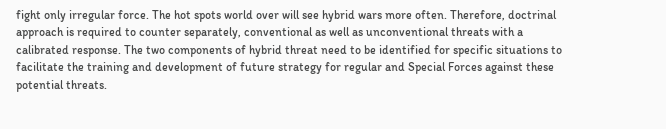fight only irregular force. The hot spots world over will see hybrid wars more often. Therefore, doctrinal approach is required to counter separately, conventional as well as unconventional threats with a calibrated response. The two components of hybrid threat need to be identified for specific situations to facilitate the training and development of future strategy for regular and Special Forces against these potential threats.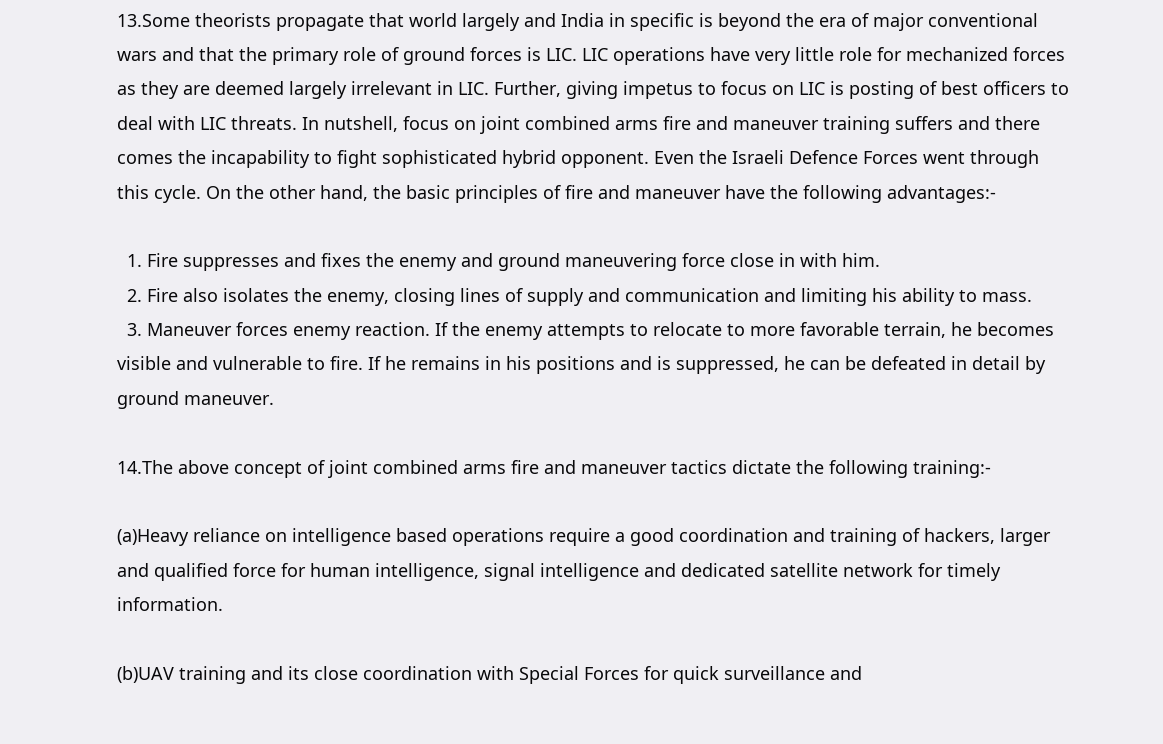13.Some theorists propagate that world largely and India in specific is beyond the era of major conventional wars and that the primary role of ground forces is LIC. LIC operations have very little role for mechanized forces as they are deemed largely irrelevant in LIC. Further, giving impetus to focus on LIC is posting of best officers to deal with LIC threats. In nutshell, focus on joint combined arms fire and maneuver training suffers and there comes the incapability to fight sophisticated hybrid opponent. Even the Israeli Defence Forces went through this cycle. On the other hand, the basic principles of fire and maneuver have the following advantages:-

  1. Fire suppresses and fixes the enemy and ground maneuvering force close in with him.
  2. Fire also isolates the enemy, closing lines of supply and communication and limiting his ability to mass.
  3. Maneuver forces enemy reaction. If the enemy attempts to relocate to more favorable terrain, he becomes visible and vulnerable to fire. If he remains in his positions and is suppressed, he can be defeated in detail by ground maneuver.

14.The above concept of joint combined arms fire and maneuver tactics dictate the following training:-

(a)Heavy reliance on intelligence based operations require a good coordination and training of hackers, larger and qualified force for human intelligence, signal intelligence and dedicated satellite network for timely information.

(b)UAV training and its close coordination with Special Forces for quick surveillance and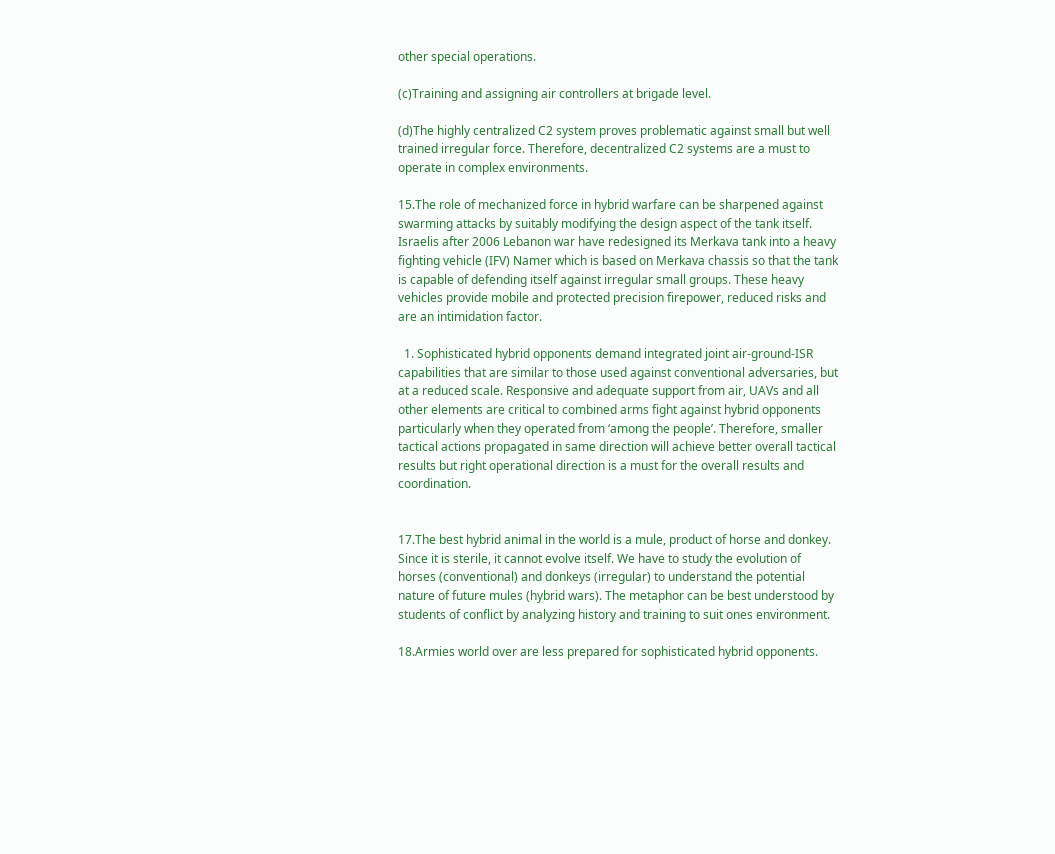other special operations.

(c)Training and assigning air controllers at brigade level.

(d)The highly centralized C2 system proves problematic against small but well trained irregular force. Therefore, decentralized C2 systems are a must to operate in complex environments.

15.The role of mechanized force in hybrid warfare can be sharpened against swarming attacks by suitably modifying the design aspect of the tank itself. Israelis after 2006 Lebanon war have redesigned its Merkava tank into a heavy fighting vehicle (IFV) Namer which is based on Merkava chassis so that the tank is capable of defending itself against irregular small groups. These heavy vehicles provide mobile and protected precision firepower, reduced risks and are an intimidation factor.

  1. Sophisticated hybrid opponents demand integrated joint air-ground-ISR capabilities that are similar to those used against conventional adversaries, but at a reduced scale. Responsive and adequate support from air, UAVs and all other elements are critical to combined arms fight against hybrid opponents particularly when they operated from ‘among the people’. Therefore, smaller tactical actions propagated in same direction will achieve better overall tactical results but right operational direction is a must for the overall results and coordination.


17.The best hybrid animal in the world is a mule, product of horse and donkey. Since it is sterile, it cannot evolve itself. We have to study the evolution of horses (conventional) and donkeys (irregular) to understand the potential nature of future mules (hybrid wars). The metaphor can be best understood by students of conflict by analyzing history and training to suit ones environment.

18.Armies world over are less prepared for sophisticated hybrid opponents.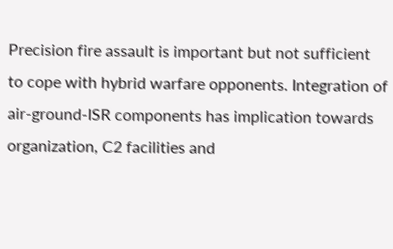Precision fire assault is important but not sufficient to cope with hybrid warfare opponents. Integration of air-ground-ISR components has implication towards organization, C2 facilities and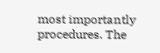most importantly procedures. The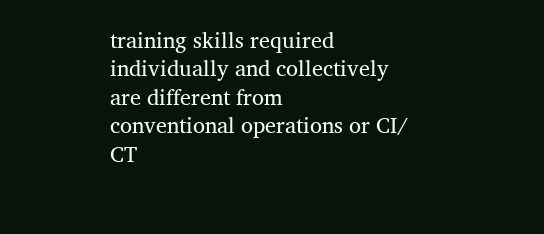training skills required individually and collectively are different from conventional operations or CI/ CT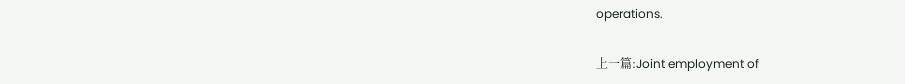operations.

上一篇:Joint employment of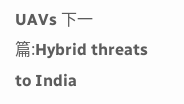UAVs 下一篇:Hybrid threats to India